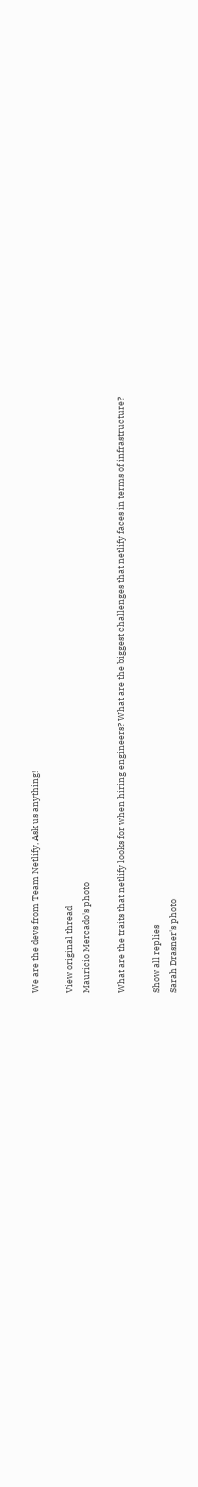We are the devs from Team Netlify, Ask us anything!

View original thread
Mauricio Mercado's photo

What are the traits that netlify looks for when hiring engineers? What are the biggest challenges that netlify faces in terms of infrastructure?

Show all replies
Sarah Drasner's photo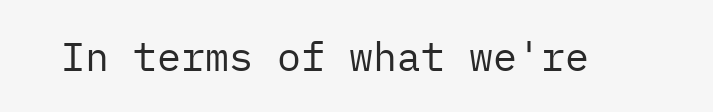In terms of what we're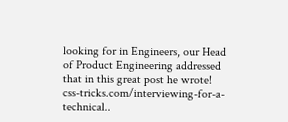looking for in Engineers, our Head of Product Engineering addressed that in this great post he wrote! css-tricks.com/interviewing-for-a-technical..